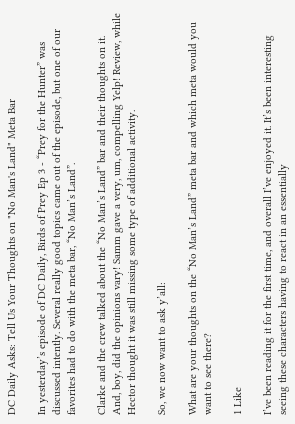DC Daily Asks: Tell Us Your Thoughts on "No Man's Land" Meta Bar

In yesterday’s episode of DC Daily, Birds of Prey Ep 3 - “Prey for the Hunter” was discussed intently. Several really good topics came out of the episode, but one of our favorites had to do with the meta bar, “No Man’s Land”.

Clarke and the crew talked about the “No Man’s Land” bar and their thoughts on it. And, boy, did the opinions vary! Samm gave a very, um, compelling Yelp! Review, while Hector thought it was still missing some type of additional activity.

So, we now want to ask y’all:

What are your thoughts on the “No Man’s Land” meta bar and which meta would you want to see there?

1 Like

I’ve been reading it for the first time, and overall I’ve enjoyed it. It’s been interesting seeing these characters having to react in an essentially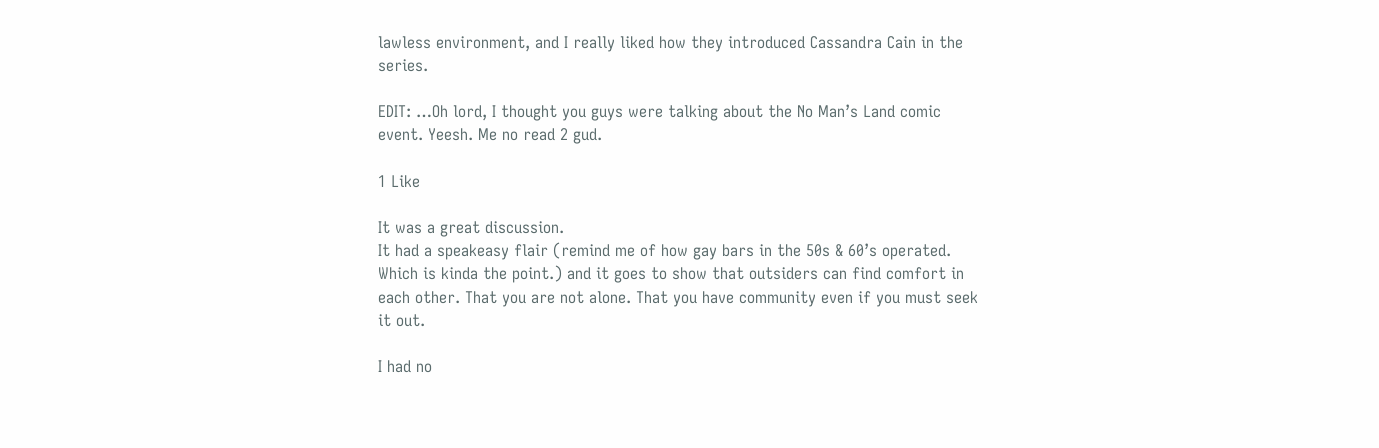lawless environment, and I really liked how they introduced Cassandra Cain in the series.

EDIT: …Oh lord, I thought you guys were talking about the No Man’s Land comic event. Yeesh. Me no read 2 gud.

1 Like

It was a great discussion.
It had a speakeasy flair (remind me of how gay bars in the 50s & 60’s operated. Which is kinda the point.) and it goes to show that outsiders can find comfort in each other. That you are not alone. That you have community even if you must seek it out.

I had no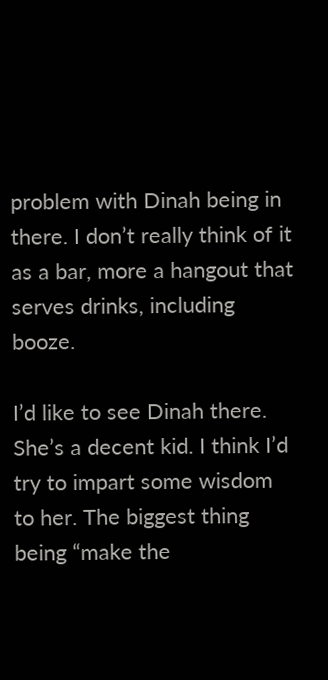problem with Dinah being in there. I don’t really think of it as a bar, more a hangout that serves drinks, including booze.

I’d like to see Dinah there. She’s a decent kid. I think I’d try to impart some wisdom to her. The biggest thing being “make the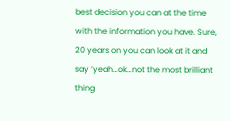best decision you can at the time with the information you have. Sure, 20 years on you can look at it and say ‘yeah…ok…not the most brilliant thing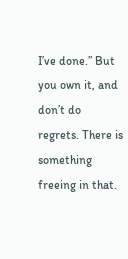I’ve done.” But you own it, and don’t do regrets. There is something freeing in that.